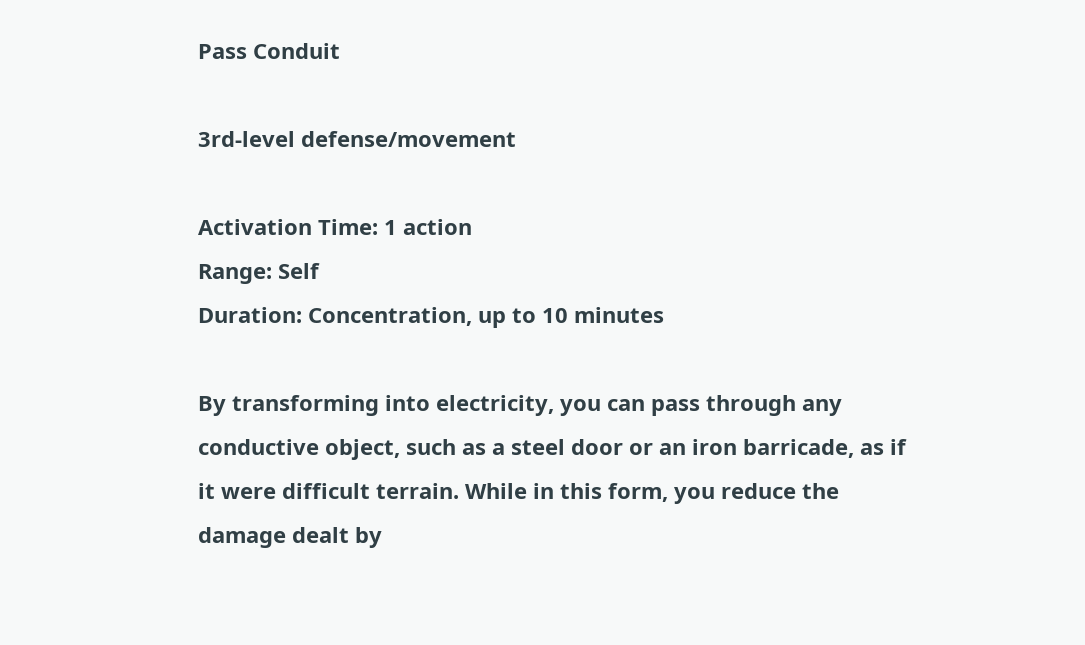Pass Conduit

3rd-level defense/movement

Activation Time: 1 action
Range: Self
Duration: Concentration, up to 10 minutes

By transforming into electricity, you can pass through any conductive object, such as a steel door or an iron barricade, as if it were difficult terrain. While in this form, you reduce the damage dealt by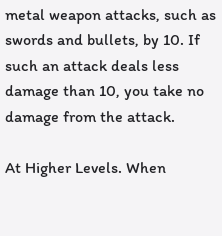metal weapon attacks, such as swords and bullets, by 10. If such an attack deals less damage than 10, you take no damage from the attack.

At Higher Levels. When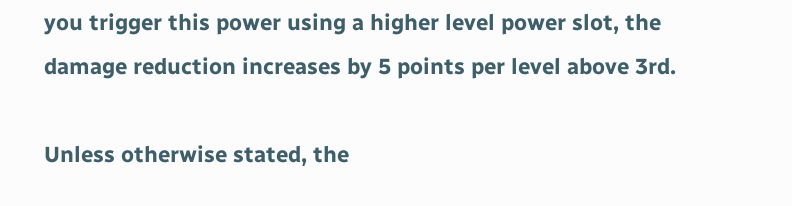you trigger this power using a higher level power slot, the damage reduction increases by 5 points per level above 3rd.

Unless otherwise stated, the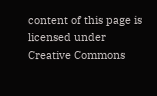content of this page is licensed under Creative Commons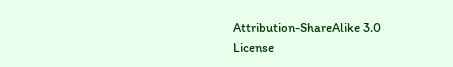Attribution-ShareAlike 3.0 License